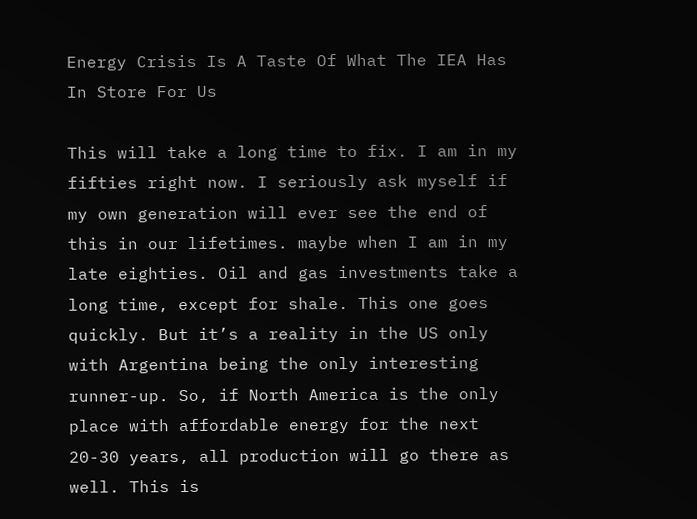Energy Crisis Is A Taste Of What The IEA Has In Store For Us

This will take a long time to fix. I am in my fifties right now. I seriously ask myself if my own generation will ever see the end of this in our lifetimes. maybe when I am in my late eighties. Oil and gas investments take a long time, except for shale. This one goes quickly. But it’s a reality in the US only with Argentina being the only interesting runner-up. So, if North America is the only place with affordable energy for the next 20-30 years, all production will go there as well. This is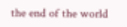the end of the world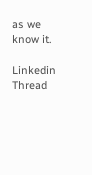as we know it.

Linkedin Thread